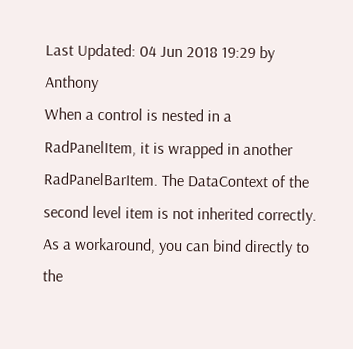Last Updated: 04 Jun 2018 19:29 by Anthony
When a control is nested in a RadPanelItem, it is wrapped in another RadPanelBarItem. The DataContext of the second level item is not inherited correctly. As a workaround, you can bind directly to the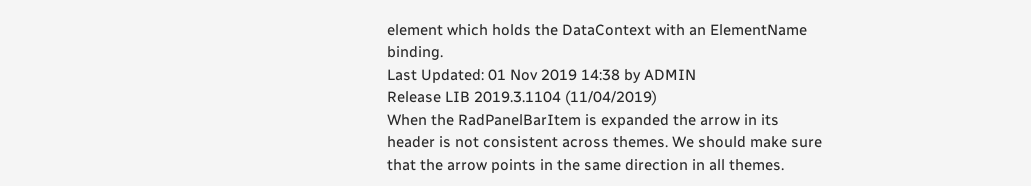element which holds the DataContext with an ElementName binding.
Last Updated: 01 Nov 2019 14:38 by ADMIN
Release LIB 2019.3.1104 (11/04/2019)
When the RadPanelBarItem is expanded the arrow in its header is not consistent across themes. We should make sure that the arrow points in the same direction in all themes.